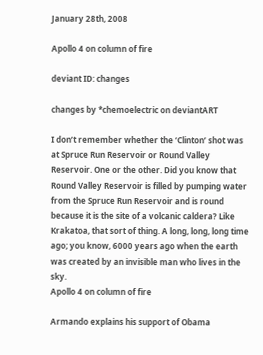January 28th, 2008

Apollo 4 on column of fire

deviant ID: changes

changes by *chemoelectric on deviantART

I don’t remember whether the ‘Clinton’ shot was at Spruce Run Reservoir or Round Valley Reservoir. One or the other. Did you know that Round Valley Reservoir is filled by pumping water from the Spruce Run Reservoir and is round because it is the site of a volcanic caldera? Like Krakatoa, that sort of thing. A long, long, long time ago; you know, 6000 years ago when the earth was created by an invisible man who lives in the sky.
Apollo 4 on column of fire

Armando explains his support of Obama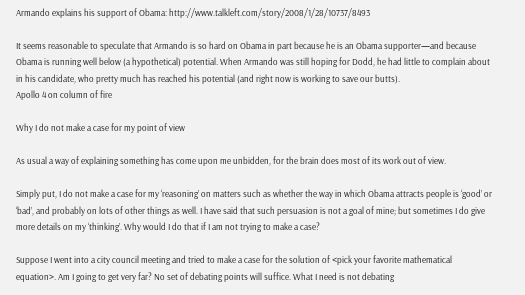Armando explains his support of Obama: http://www.talkleft.com/story/2008/1/28/10737/8493

It seems reasonable to speculate that Armando is so hard on Obama in part because he is an Obama supporter—and because Obama is running well below (a hypothetical) potential. When Armando was still hoping for Dodd, he had little to complain about in his candidate, who pretty much has reached his potential (and right now is working to save our butts).
Apollo 4 on column of fire

Why I do not make a case for my point of view

As usual a way of explaining something has come upon me unbidden, for the brain does most of its work out of view.

Simply put, I do not make a case for my ‘reasoning’ on matters such as whether the way in which Obama attracts people is ‘good’ or ‘bad’, and probably on lots of other things as well. I have said that such persuasion is not a goal of mine; but sometimes I do give more details on my ‘thinking’. Why would I do that if I am not trying to make a case?

Suppose I went into a city council meeting and tried to make a case for the solution of <pick your favorite mathematical equation>. Am I going to get very far? No set of debating points will suffice. What I need is not debating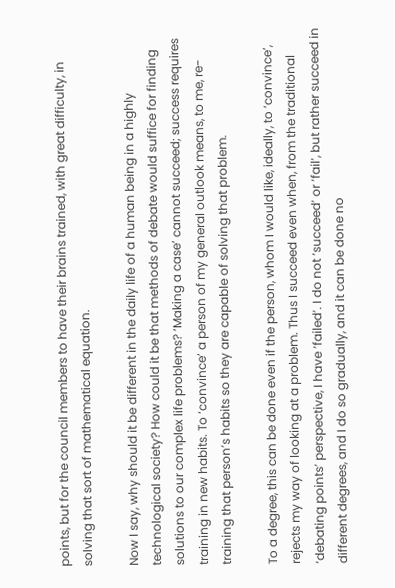points, but for the council members to have their brains trained, with great difficulty, in solving that sort of mathematical equation.

Now I say, why should it be different in the daily life of a human being in a highly technological society? How could it be that methods of debate would suffice for finding solutions to our complex life problems? ‘Making a case’ cannot succeed; success requires training in new habits. To ‘convince’ a person of my general outlook means, to me, re-training that person’s habits so they are capable of solving that problem.

To a degree, this can be done even if the person, whom I would like, ideally, to ‘convince’, rejects my way of looking at a problem. Thus I succeed even when, from the traditional ‘debating points’ perspective, I have ‘failed’. I do not ‘succeed’ or ‘fail’, but rather succeed in different degrees, and I do so gradually, and it can be done no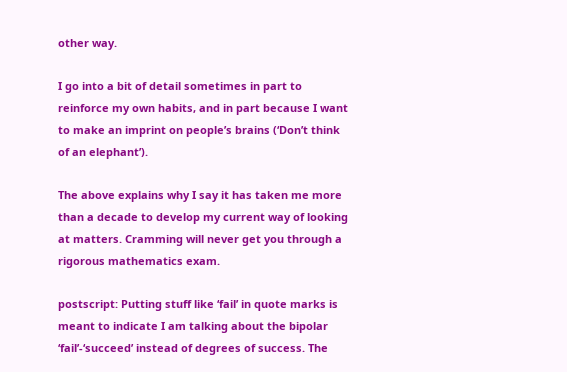other way.

I go into a bit of detail sometimes in part to reinforce my own habits, and in part because I want to make an imprint on people’s brains (‘Don’t think of an elephant’).

The above explains why I say it has taken me more than a decade to develop my current way of looking at matters. Cramming will never get you through a rigorous mathematics exam.

postscript: Putting stuff like ‘fail’ in quote marks is meant to indicate I am talking about the bipolar ‘fail’-‘succeed’ instead of degrees of success. The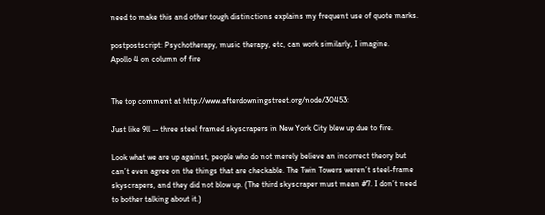need to make this and other tough distinctions explains my frequent use of quote marks.

postpostscript: Psychotherapy, music therapy, etc, can work similarly, I imagine.
Apollo 4 on column of fire


The top comment at http://www.afterdowningstreet.org/node/30453:

Just like 9ll -- three steel framed skyscrapers in New York City blew up due to fire.

Look what we are up against, people who do not merely believe an incorrect theory but can’t even agree on the things that are checkable. The Twin Towers weren’t steel-frame skyscrapers, and they did not blow up. (The third skyscraper must mean #7. I don’t need to bother talking about it.)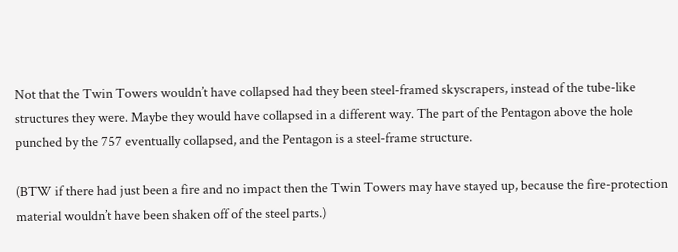Not that the Twin Towers wouldn’t have collapsed had they been steel-framed skyscrapers, instead of the tube-like structures they were. Maybe they would have collapsed in a different way. The part of the Pentagon above the hole punched by the 757 eventually collapsed, and the Pentagon is a steel-frame structure.

(BTW if there had just been a fire and no impact then the Twin Towers may have stayed up, because the fire-protection material wouldn’t have been shaken off of the steel parts.)